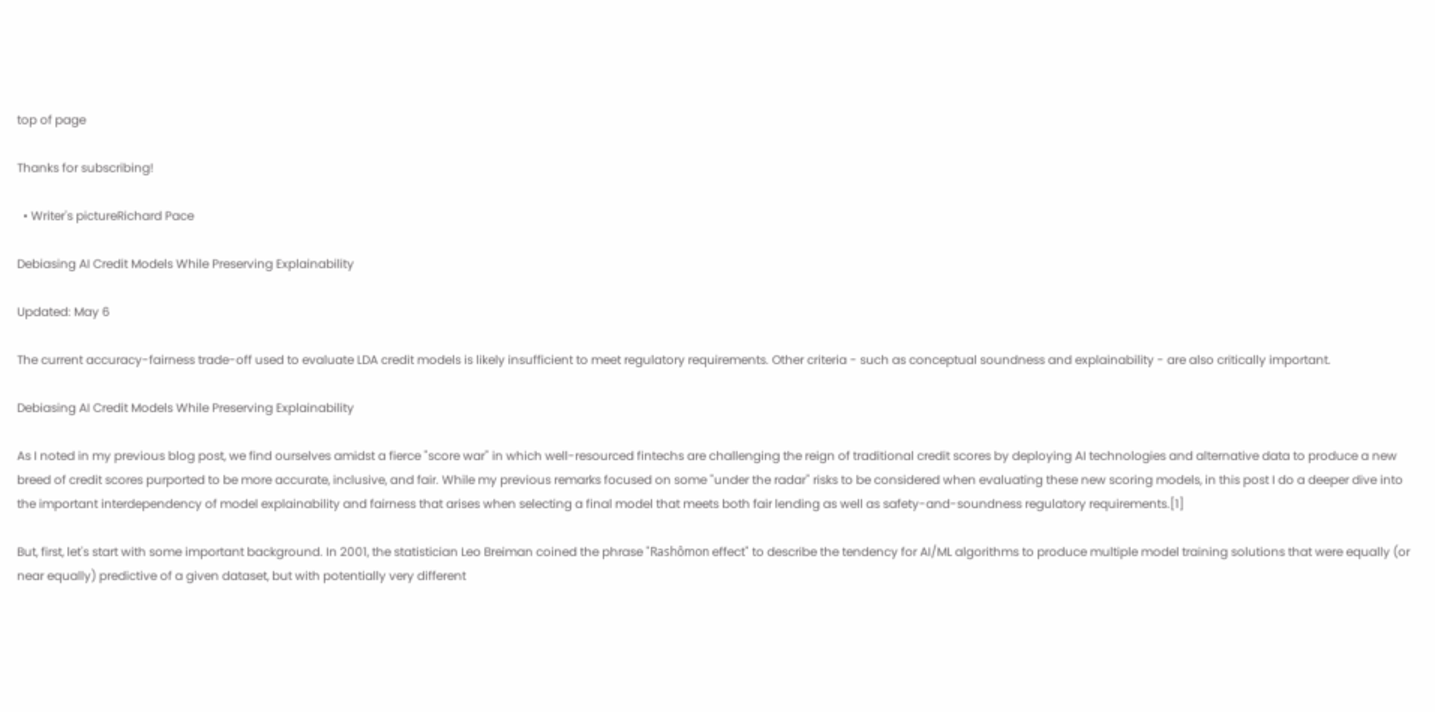top of page

Thanks for subscribing!

  • Writer's pictureRichard Pace

Debiasing AI Credit Models While Preserving Explainability

Updated: May 6

The current accuracy-fairness trade-off used to evaluate LDA credit models is likely insufficient to meet regulatory requirements. Other criteria - such as conceptual soundness and explainability - are also critically important.

Debiasing AI Credit Models While Preserving Explainability

As I noted in my previous blog post, we find ourselves amidst a fierce "score war" in which well-resourced fintechs are challenging the reign of traditional credit scores by deploying AI technologies and alternative data to produce a new breed of credit scores purported to be more accurate, inclusive, and fair. While my previous remarks focused on some "under the radar" risks to be considered when evaluating these new scoring models, in this post I do a deeper dive into the important interdependency of model explainability and fairness that arises when selecting a final model that meets both fair lending as well as safety-and-soundness regulatory requirements.[1]

But, first, let's start with some important background. In 2001, the statistician Leo Breiman coined the phrase "Rashômon effect" to describe the tendency for AI/ML algorithms to produce multiple model training solutions that were equally (or near equally) predictive of a given dataset, but with potentially very different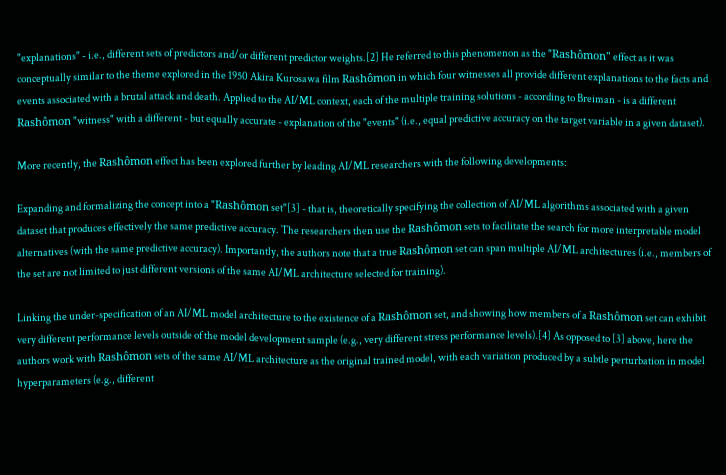"explanations" - i.e., different sets of predictors and/or different predictor weights.[2] He referred to this phenomenon as the "Rashômon" effect as it was conceptually similar to the theme explored in the 1950 Akira Kurosawa film Rashômon in which four witnesses all provide different explanations to the facts and events associated with a brutal attack and death. Applied to the AI/ML context, each of the multiple training solutions - according to Breiman - is a different Rashômon "witness" with a different - but equally accurate - explanation of the "events" (i.e., equal predictive accuracy on the target variable in a given dataset).

More recently, the Rashômon effect has been explored further by leading AI/ML researchers with the following developments:

Expanding and formalizing the concept into a "Rashômon set"[3] - that is, theoretically specifying the collection of AI/ML algorithms associated with a given dataset that produces effectively the same predictive accuracy. The researchers then use the Rashômon sets to facilitate the search for more interpretable model alternatives (with the same predictive accuracy). Importantly, the authors note that a true Rashômon set can span multiple AI/ML architectures (i.e., members of the set are not limited to just different versions of the same AI/ML architecture selected for training).

Linking the under-specification of an AI/ML model architecture to the existence of a Rashômon set, and showing how members of a Rashômon set can exhibit very different performance levels outside of the model development sample (e.g., very different stress performance levels).[4] As opposed to [3] above, here the authors work with Rashômon sets of the same AI/ML architecture as the original trained model, with each variation produced by a subtle perturbation in model hyperparameters (e.g., different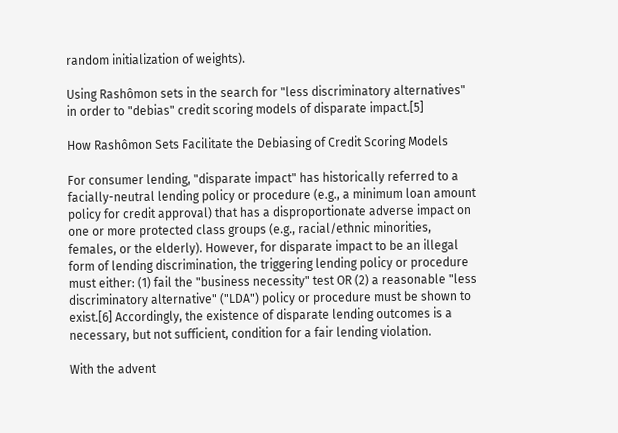random initialization of weights).

Using Rashômon sets in the search for "less discriminatory alternatives" in order to "debias" credit scoring models of disparate impact.[5]

How Rashômon Sets Facilitate the Debiasing of Credit Scoring Models

For consumer lending, "disparate impact" has historically referred to a facially-neutral lending policy or procedure (e.g., a minimum loan amount policy for credit approval) that has a disproportionate adverse impact on one or more protected class groups (e.g., racial/ethnic minorities, females, or the elderly). However, for disparate impact to be an illegal form of lending discrimination, the triggering lending policy or procedure must either: (1) fail the "business necessity" test OR (2) a reasonable "less discriminatory alternative" ("LDA") policy or procedure must be shown to exist.[6] Accordingly, the existence of disparate lending outcomes is a necessary, but not sufficient, condition for a fair lending violation.

With the advent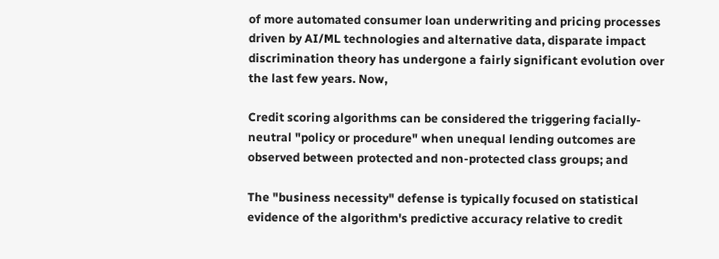of more automated consumer loan underwriting and pricing processes driven by AI/ML technologies and alternative data, disparate impact discrimination theory has undergone a fairly significant evolution over the last few years. Now,

Credit scoring algorithms can be considered the triggering facially-neutral "policy or procedure" when unequal lending outcomes are observed between protected and non-protected class groups; and

The "business necessity" defense is typically focused on statistical evidence of the algorithm's predictive accuracy relative to credit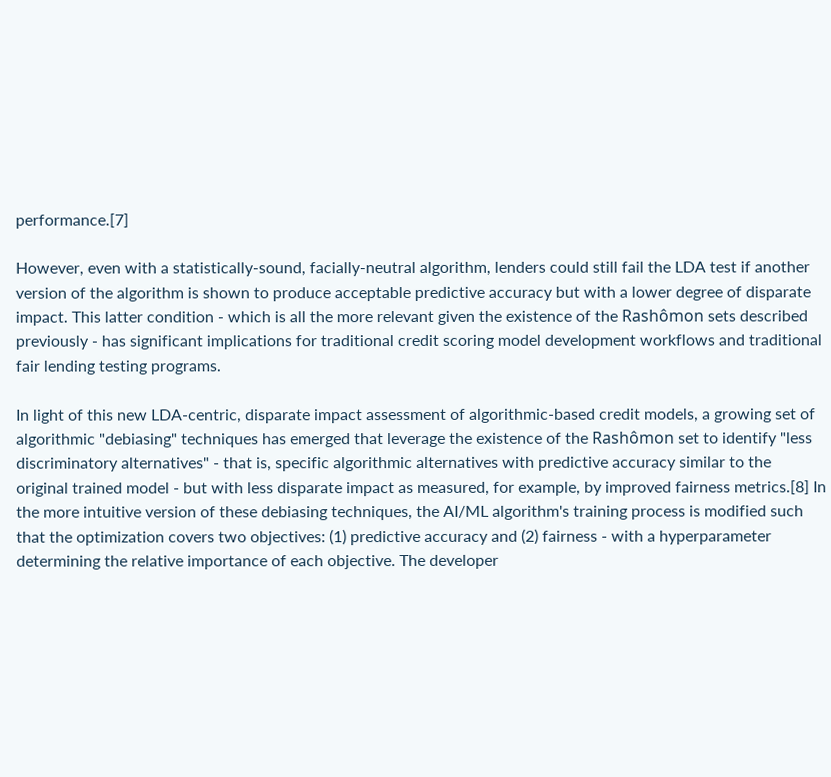performance.[7]

However, even with a statistically-sound, facially-neutral algorithm, lenders could still fail the LDA test if another version of the algorithm is shown to produce acceptable predictive accuracy but with a lower degree of disparate impact. This latter condition - which is all the more relevant given the existence of the Rashômon sets described previously - has significant implications for traditional credit scoring model development workflows and traditional fair lending testing programs.

In light of this new LDA-centric, disparate impact assessment of algorithmic-based credit models, a growing set of algorithmic "debiasing" techniques has emerged that leverage the existence of the Rashômon set to identify "less discriminatory alternatives" - that is, specific algorithmic alternatives with predictive accuracy similar to the original trained model - but with less disparate impact as measured, for example, by improved fairness metrics.[8] In the more intuitive version of these debiasing techniques, the AI/ML algorithm's training process is modified such that the optimization covers two objectives: (1) predictive accuracy and (2) fairness - with a hyperparameter determining the relative importance of each objective. The developer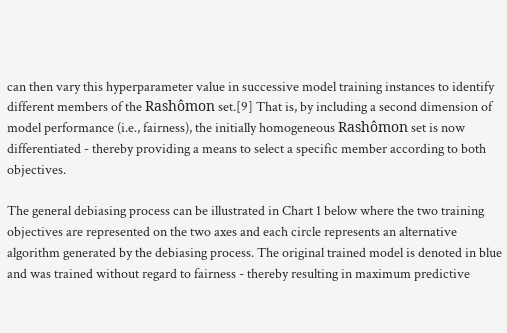can then vary this hyperparameter value in successive model training instances to identify different members of the Rashômon set.[9] That is, by including a second dimension of model performance (i.e., fairness), the initially homogeneous Rashômon set is now differentiated - thereby providing a means to select a specific member according to both objectives.

The general debiasing process can be illustrated in Chart 1 below where the two training objectives are represented on the two axes and each circle represents an alternative algorithm generated by the debiasing process. The original trained model is denoted in blue and was trained without regard to fairness - thereby resulting in maximum predictive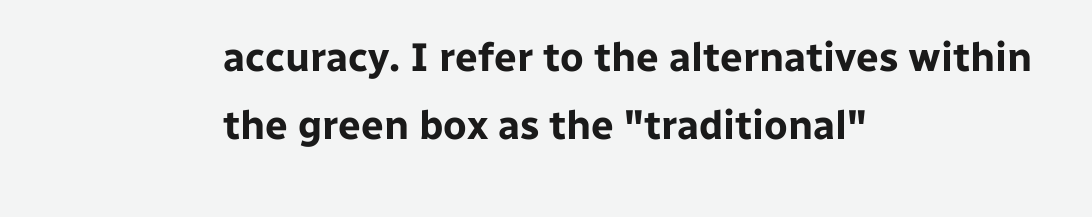accuracy. I refer to the alternatives within the green box as the "traditional"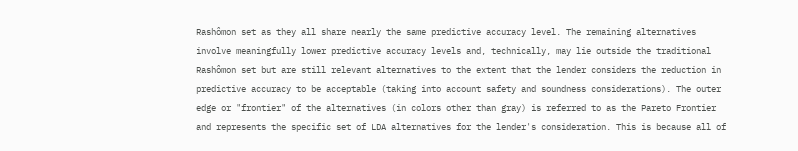Rashômon set as they all share nearly the same predictive accuracy level. The remaining alternatives involve meaningfully lower predictive accuracy levels and, technically, may lie outside the traditional Rashômon set but are still relevant alternatives to the extent that the lender considers the reduction in predictive accuracy to be acceptable (taking into account safety and soundness considerations). The outer edge or "frontier" of the alternatives (in colors other than gray) is referred to as the Pareto Frontier and represents the specific set of LDA alternatives for the lender's consideration. This is because all of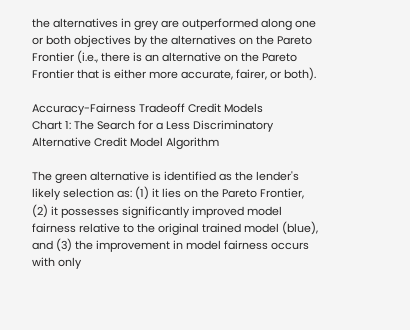the alternatives in grey are outperformed along one or both objectives by the alternatives on the Pareto Frontier (i.e., there is an alternative on the Pareto Frontier that is either more accurate, fairer, or both).

Accuracy-Fairness Tradeoff Credit Models
Chart 1: The Search for a Less Discriminatory Alternative Credit Model Algorithm

The green alternative is identified as the lender's likely selection as: (1) it lies on the Pareto Frontier, (2) it possesses significantly improved model fairness relative to the original trained model (blue), and (3) the improvement in model fairness occurs with only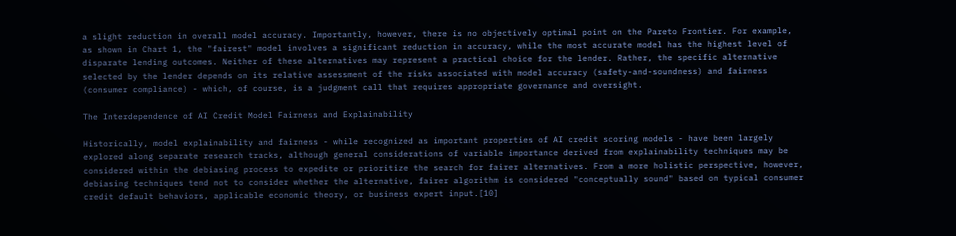a slight reduction in overall model accuracy. Importantly, however, there is no objectively optimal point on the Pareto Frontier. For example, as shown in Chart 1, the "fairest" model involves a significant reduction in accuracy, while the most accurate model has the highest level of disparate lending outcomes. Neither of these alternatives may represent a practical choice for the lender. Rather, the specific alternative selected by the lender depends on its relative assessment of the risks associated with model accuracy (safety-and-soundness) and fairness (consumer compliance) - which, of course, is a judgment call that requires appropriate governance and oversight.

The Interdependence of AI Credit Model Fairness and Explainability

Historically, model explainability and fairness - while recognized as important properties of AI credit scoring models - have been largely explored along separate research tracks, although general considerations of variable importance derived from explainability techniques may be considered within the debiasing process to expedite or prioritize the search for fairer alternatives. From a more holistic perspective, however, debiasing techniques tend not to consider whether the alternative, fairer algorithm is considered "conceptually sound" based on typical consumer credit default behaviors, applicable economic theory, or business expert input.[10]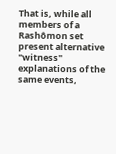That is, while all members of a Rashômon set present alternative "witness" explanations of the same events,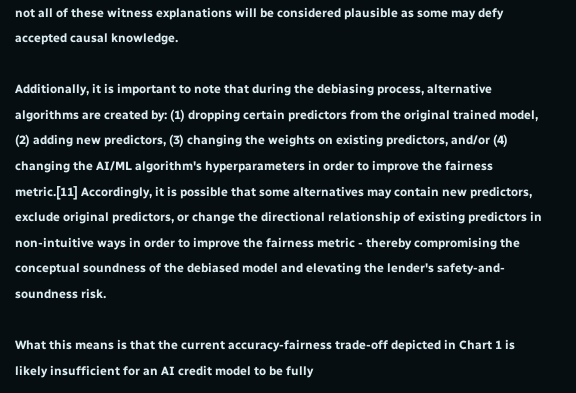not all of these witness explanations will be considered plausible as some may defy accepted causal knowledge.

Additionally, it is important to note that during the debiasing process, alternative algorithms are created by: (1) dropping certain predictors from the original trained model, (2) adding new predictors, (3) changing the weights on existing predictors, and/or (4) changing the AI/ML algorithm's hyperparameters in order to improve the fairness metric.[11] Accordingly, it is possible that some alternatives may contain new predictors, exclude original predictors, or change the directional relationship of existing predictors in non-intuitive ways in order to improve the fairness metric - thereby compromising the conceptual soundness of the debiased model and elevating the lender's safety-and-soundness risk.

What this means is that the current accuracy-fairness trade-off depicted in Chart 1 is likely insufficient for an AI credit model to be fully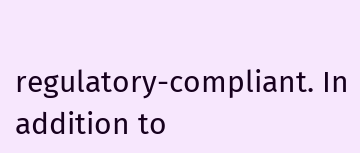regulatory-compliant. In addition to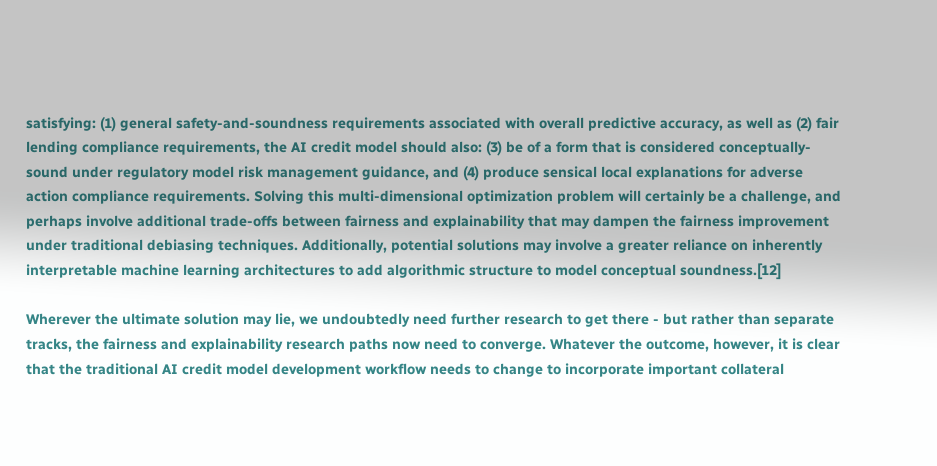satisfying: (1) general safety-and-soundness requirements associated with overall predictive accuracy, as well as (2) fair lending compliance requirements, the AI credit model should also: (3) be of a form that is considered conceptually-sound under regulatory model risk management guidance, and (4) produce sensical local explanations for adverse action compliance requirements. Solving this multi-dimensional optimization problem will certainly be a challenge, and perhaps involve additional trade-offs between fairness and explainability that may dampen the fairness improvement under traditional debiasing techniques. Additionally, potential solutions may involve a greater reliance on inherently interpretable machine learning architectures to add algorithmic structure to model conceptual soundness.[12]

Wherever the ultimate solution may lie, we undoubtedly need further research to get there - but rather than separate tracks, the fairness and explainability research paths now need to converge. Whatever the outcome, however, it is clear that the traditional AI credit model development workflow needs to change to incorporate important collateral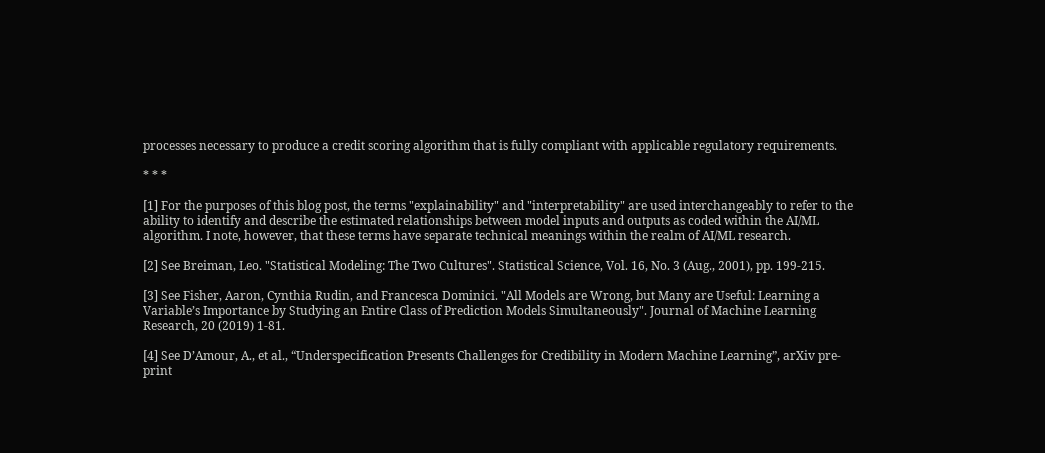processes necessary to produce a credit scoring algorithm that is fully compliant with applicable regulatory requirements.

* * *

[1] For the purposes of this blog post, the terms "explainability" and "interpretability" are used interchangeably to refer to the ability to identify and describe the estimated relationships between model inputs and outputs as coded within the AI/ML algorithm. I note, however, that these terms have separate technical meanings within the realm of AI/ML research.

[2] See Breiman, Leo. "Statistical Modeling: The Two Cultures". Statistical Science, Vol. 16, No. 3 (Aug., 2001), pp. 199-215.

[3] See Fisher, Aaron, Cynthia Rudin, and Francesca Dominici. "All Models are Wrong, but Many are Useful: Learning a Variable’s Importance by Studying an Entire Class of Prediction Models Simultaneously". Journal of Machine Learning Research, 20 (2019) 1-81.

[4] See D’Amour, A., et al., “Underspecification Presents Challenges for Credibility in Modern Machine Learning”, arXiv pre-print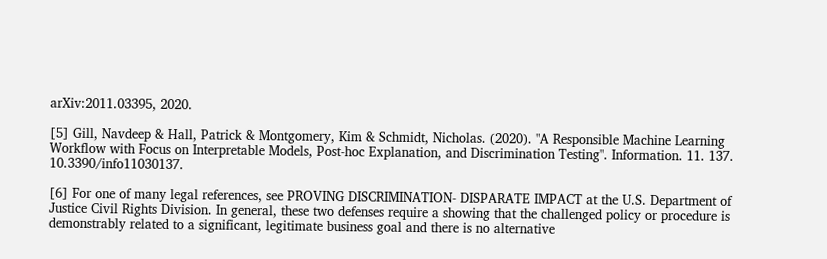arXiv:2011.03395, 2020.

[5] Gill, Navdeep & Hall, Patrick & Montgomery, Kim & Schmidt, Nicholas. (2020). "A Responsible Machine Learning Workflow with Focus on Interpretable Models, Post-hoc Explanation, and Discrimination Testing". Information. 11. 137. 10.3390/info11030137.

[6] For one of many legal references, see PROVING DISCRIMINATION- DISPARATE IMPACT at the U.S. Department of Justice Civil Rights Division. In general, these two defenses require a showing that the challenged policy or procedure is demonstrably related to a significant, legitimate business goal and there is no alternative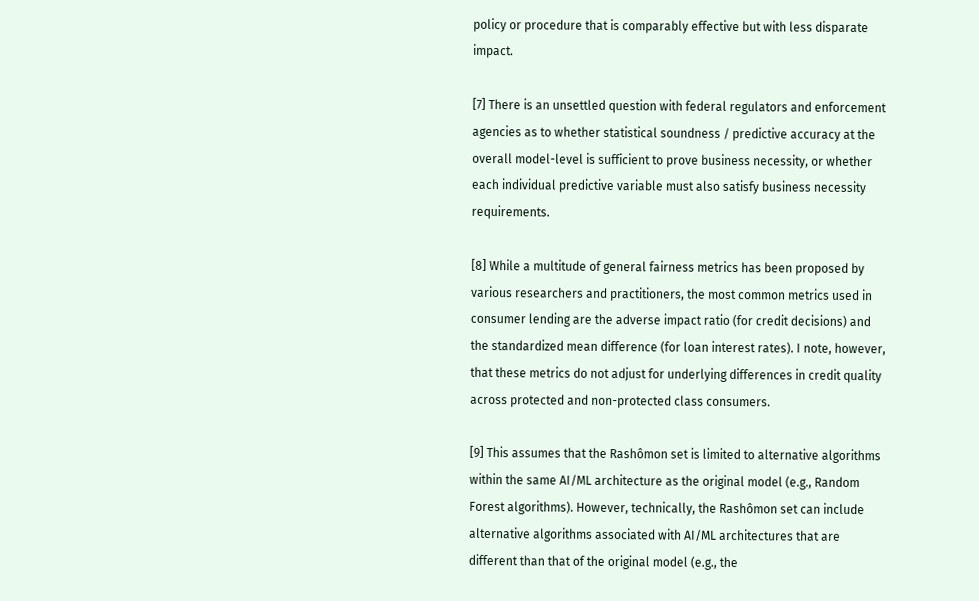policy or procedure that is comparably effective but with less disparate impact.

[7] There is an unsettled question with federal regulators and enforcement agencies as to whether statistical soundness / predictive accuracy at the overall model-level is sufficient to prove business necessity, or whether each individual predictive variable must also satisfy business necessity requirements.

[8] While a multitude of general fairness metrics has been proposed by various researchers and practitioners, the most common metrics used in consumer lending are the adverse impact ratio (for credit decisions) and the standardized mean difference (for loan interest rates). I note, however, that these metrics do not adjust for underlying differences in credit quality across protected and non-protected class consumers.

[9] This assumes that the Rashômon set is limited to alternative algorithms within the same AI/ML architecture as the original model (e.g., Random Forest algorithms). However, technically, the Rashômon set can include alternative algorithms associated with AI/ML architectures that are different than that of the original model (e.g., the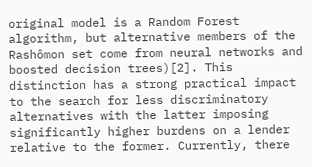original model is a Random Forest algorithm, but alternative members of the Rashômon set come from neural networks and boosted decision trees)[2]. This distinction has a strong practical impact to the search for less discriminatory alternatives with the latter imposing significantly higher burdens on a lender relative to the former. Currently, there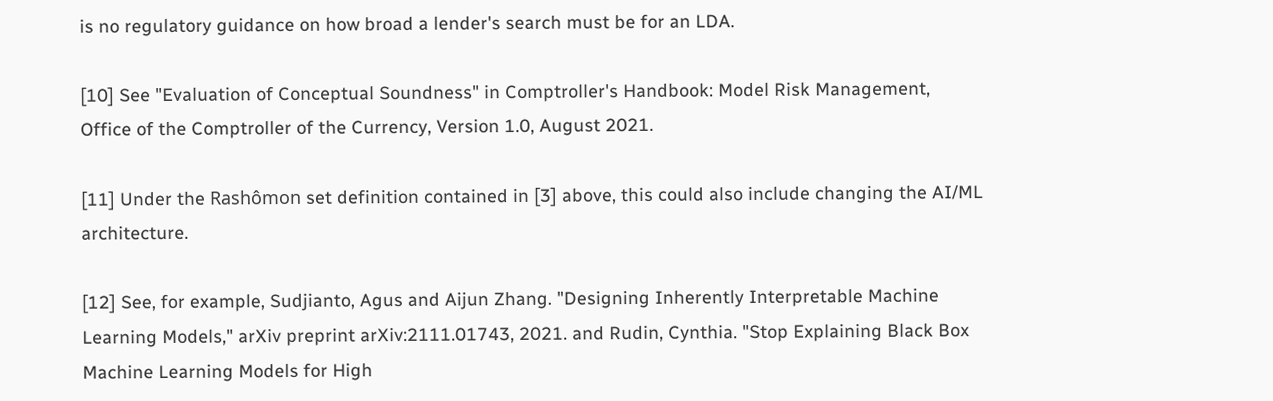is no regulatory guidance on how broad a lender's search must be for an LDA.

[10] See "Evaluation of Conceptual Soundness" in Comptroller's Handbook: Model Risk Management, Office of the Comptroller of the Currency, Version 1.0, August 2021.

[11] Under the Rashômon set definition contained in [3] above, this could also include changing the AI/ML architecture.

[12] See, for example, Sudjianto, Agus and Aijun Zhang. "Designing Inherently Interpretable Machine Learning Models," arXiv preprint arXiv:2111.01743, 2021. and Rudin, Cynthia. "Stop Explaining Black Box Machine Learning Models for High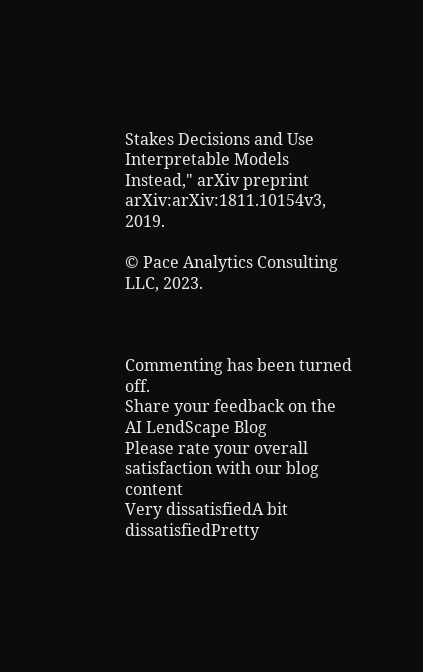Stakes Decisions and Use Interpretable Models Instead," arXiv preprint arXiv:arXiv:1811.10154v3, 2019.

© Pace Analytics Consulting LLC, 2023.



Commenting has been turned off.
Share your feedback on the AI LendScape Blog
Please rate your overall satisfaction with our blog content
Very dissatisfiedA bit dissatisfiedPretty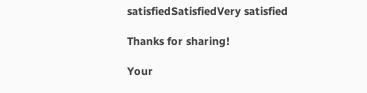satisfiedSatisfiedVery satisfied

Thanks for sharing!

Your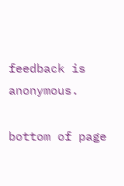feedback is anonymous.

bottom of page